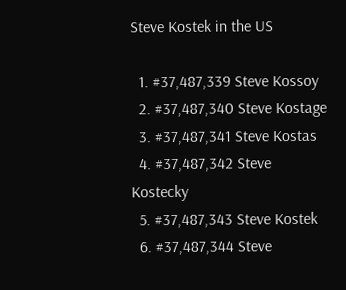Steve Kostek in the US

  1. #37,487,339 Steve Kossoy
  2. #37,487,340 Steve Kostage
  3. #37,487,341 Steve Kostas
  4. #37,487,342 Steve Kostecky
  5. #37,487,343 Steve Kostek
  6. #37,487,344 Steve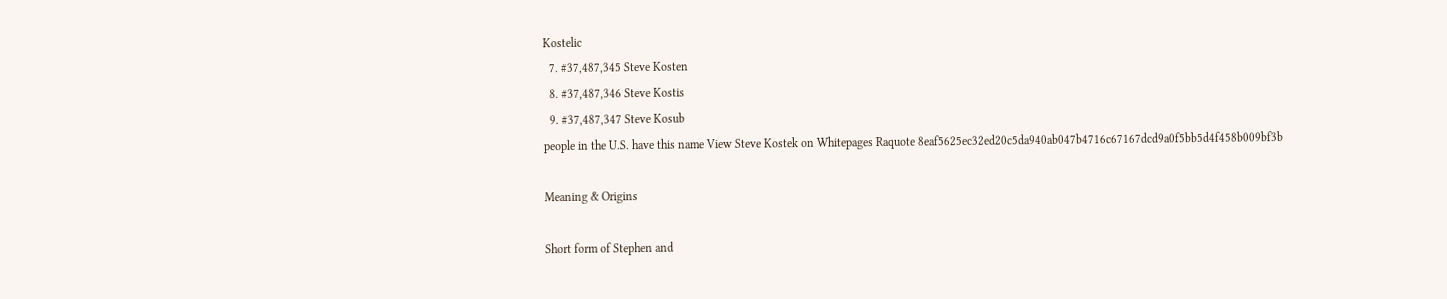Kostelic
  7. #37,487,345 Steve Kosten
  8. #37,487,346 Steve Kostis
  9. #37,487,347 Steve Kosub
people in the U.S. have this name View Steve Kostek on Whitepages Raquote 8eaf5625ec32ed20c5da940ab047b4716c67167dcd9a0f5bb5d4f458b009bf3b

Meaning & Origins

Short form of Stephen and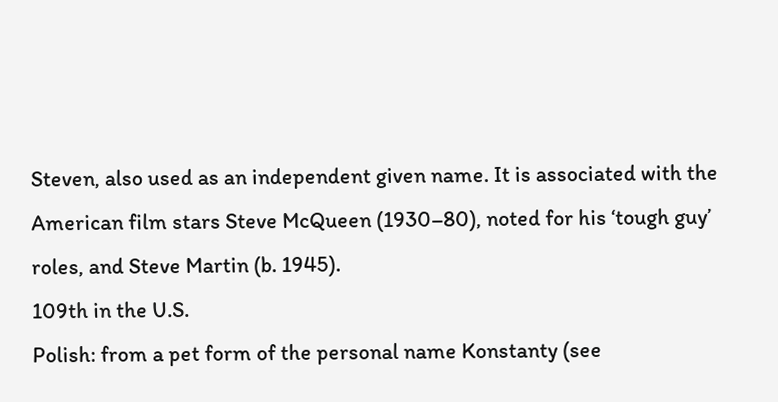Steven, also used as an independent given name. It is associated with the American film stars Steve McQueen (1930–80), noted for his ‘tough guy’ roles, and Steve Martin (b. 1945).
109th in the U.S.
Polish: from a pet form of the personal name Konstanty (see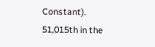Constant).
51,015th in the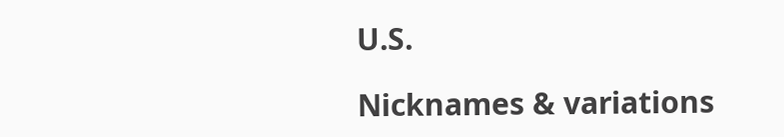U.S.

Nicknames & variations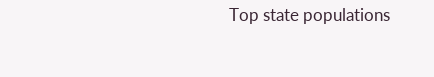Top state populations